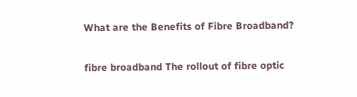What are the Benefits of Fibre Broadband?

fibre broadband The rollout of fibre optic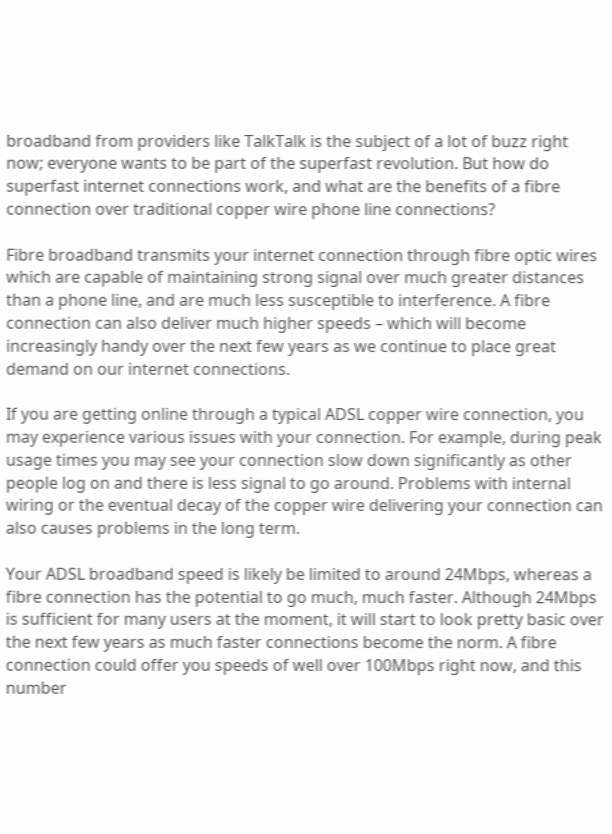broadband from providers like TalkTalk is the subject of a lot of buzz right now; everyone wants to be part of the superfast revolution. But how do superfast internet connections work, and what are the benefits of a fibre connection over traditional copper wire phone line connections?

Fibre broadband transmits your internet connection through fibre optic wires which are capable of maintaining strong signal over much greater distances than a phone line, and are much less susceptible to interference. A fibre connection can also deliver much higher speeds – which will become increasingly handy over the next few years as we continue to place great demand on our internet connections.

If you are getting online through a typical ADSL copper wire connection, you may experience various issues with your connection. For example, during peak usage times you may see your connection slow down significantly as other people log on and there is less signal to go around. Problems with internal wiring or the eventual decay of the copper wire delivering your connection can also causes problems in the long term.

Your ADSL broadband speed is likely be limited to around 24Mbps, whereas a fibre connection has the potential to go much, much faster. Although 24Mbps is sufficient for many users at the moment, it will start to look pretty basic over the next few years as much faster connections become the norm. A fibre connection could offer you speeds of well over 100Mbps right now, and this number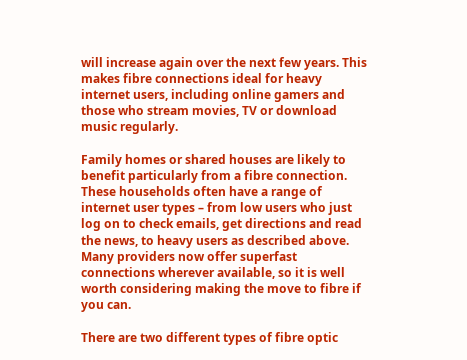will increase again over the next few years. This makes fibre connections ideal for heavy internet users, including online gamers and those who stream movies, TV or download music regularly.

Family homes or shared houses are likely to benefit particularly from a fibre connection. These households often have a range of internet user types – from low users who just log on to check emails, get directions and read the news, to heavy users as described above. Many providers now offer superfast connections wherever available, so it is well worth considering making the move to fibre if you can.

There are two different types of fibre optic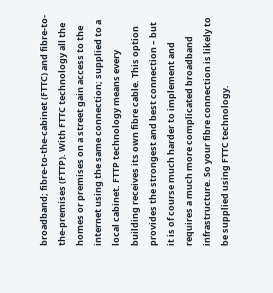broadband; fibre-to-the-cabinet (FTTC) and fibre-to-the-premises (FTTP). With FTTC technology all the homes or premises on a street gain access to the internet using the same connection; supplied to a local cabinet. FTTP technology means every building receives its own fibre cable. This option provides the strongest and best connection – but it is of course much harder to implement and requires a much more complicated broadband infrastructure. So your fibre connection is likely to be supplied using FTTC technology.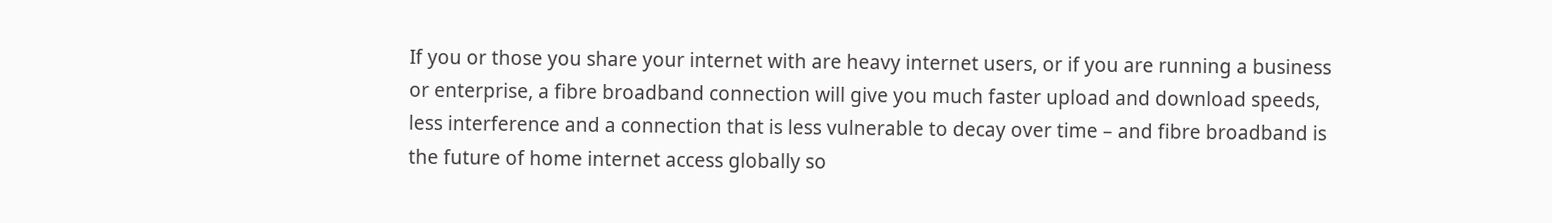If you or those you share your internet with are heavy internet users, or if you are running a business or enterprise, a fibre broadband connection will give you much faster upload and download speeds, less interference and a connection that is less vulnerable to decay over time – and fibre broadband is the future of home internet access globally so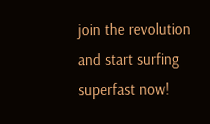join the revolution and start surfing superfast now!